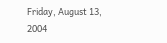Friday, August 13, 2004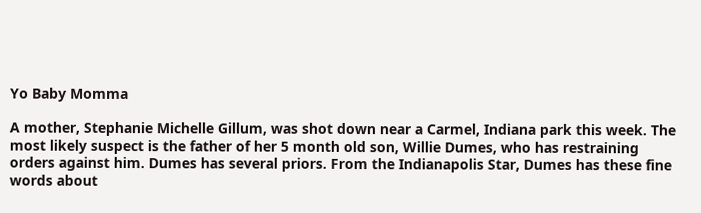Yo Baby Momma

A mother, Stephanie Michelle Gillum, was shot down near a Carmel, Indiana park this week. The most likely suspect is the father of her 5 month old son, Willie Dumes, who has restraining orders against him. Dumes has several priors. From the Indianapolis Star, Dumes has these fine words about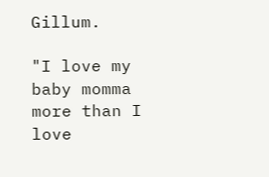Gillum.

"I love my baby momma more than I love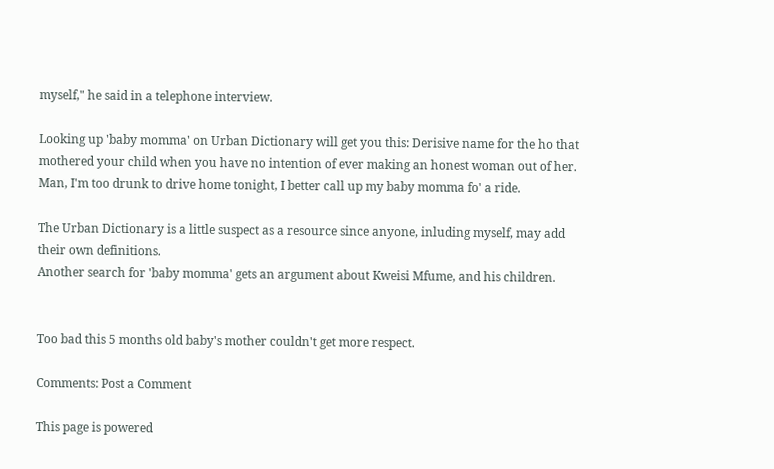myself," he said in a telephone interview.

Looking up 'baby momma' on Urban Dictionary will get you this: Derisive name for the ho that mothered your child when you have no intention of ever making an honest woman out of her. Man, I'm too drunk to drive home tonight, I better call up my baby momma fo' a ride.

The Urban Dictionary is a little suspect as a resource since anyone, inluding myself, may add their own definitions.
Another search for 'baby momma' gets an argument about Kweisi Mfume, and his children.


Too bad this 5 months old baby's mother couldn't get more respect.

Comments: Post a Comment

This page is powered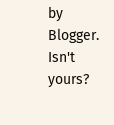by Blogger. Isn't yours?